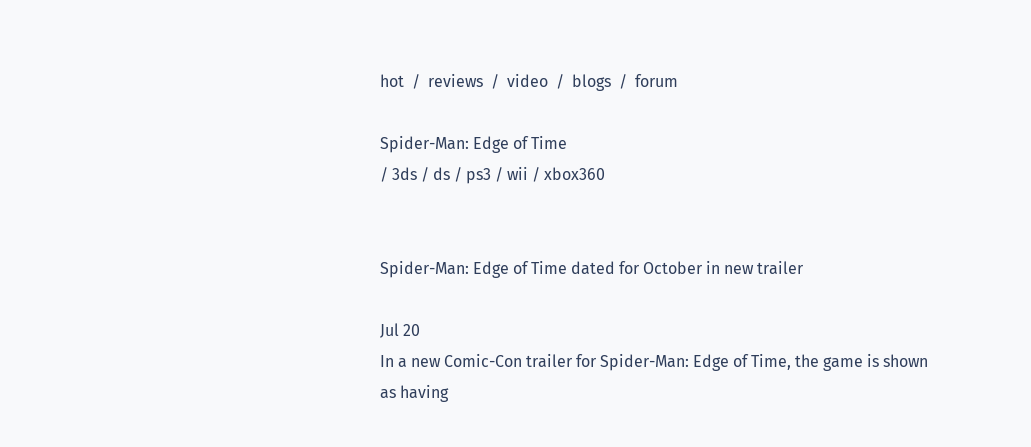hot  /  reviews  /  video  /  blogs  /  forum

Spider-Man: Edge of Time
/ 3ds / ds / ps3 / wii / xbox360


Spider-Man: Edge of Time dated for October in new trailer

Jul 20
In a new Comic-Con trailer for Spider-Man: Edge of Time, the game is shown as having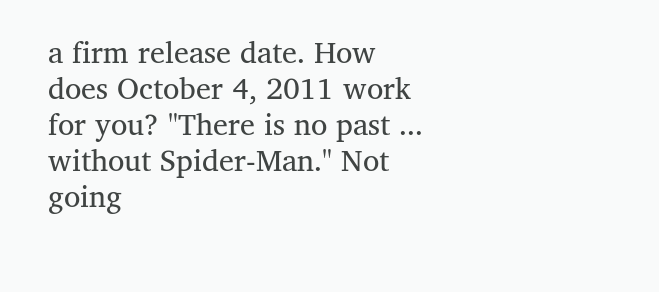a firm release date. How does October 4, 2011 work for you? "There is no past ... without Spider-Man." Not going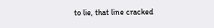to lie, that line cracked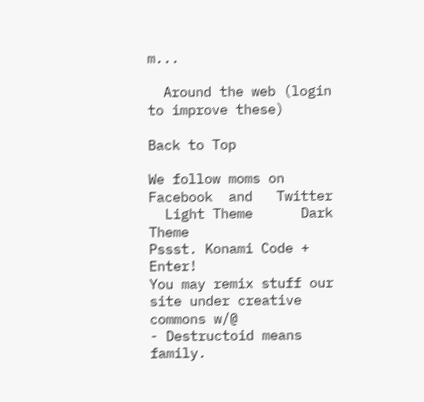m...

  Around the web (login to improve these)

Back to Top

We follow moms on   Facebook  and   Twitter
  Light Theme      Dark Theme
Pssst. Konami Code + Enter!
You may remix stuff our site under creative commons w/@
- Destructoid means family.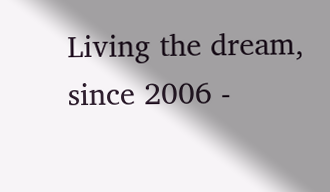Living the dream, since 2006 -